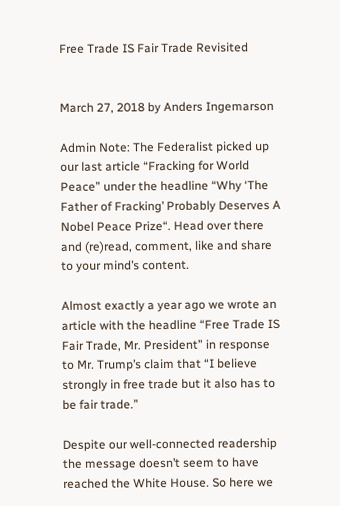Free Trade IS Fair Trade Revisited


March 27, 2018 by Anders Ingemarson

Admin Note: The Federalist picked up our last article “Fracking for World Peace” under the headline “Why ‘The Father of Fracking’ Probably Deserves A Nobel Peace Prize“. Head over there and (re)read, comment, like and share to your mind’s content.

Almost exactly a year ago we wrote an article with the headline “Free Trade IS Fair Trade, Mr. President” in response to Mr. Trump’s claim that “I believe strongly in free trade but it also has to be fair trade.”

Despite our well-connected readership the message doesn’t seem to have reached the White House. So here we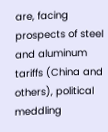are, facing prospects of steel and aluminum tariffs (China and others), political meddling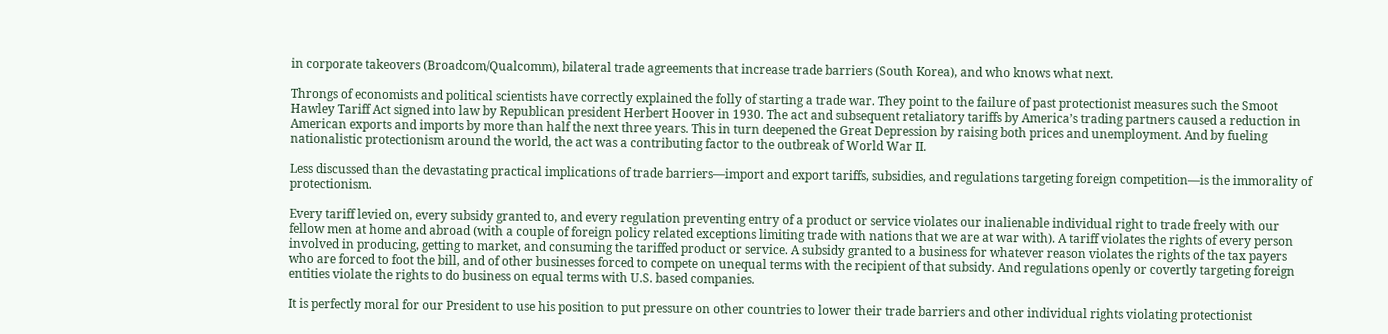in corporate takeovers (Broadcom/Qualcomm), bilateral trade agreements that increase trade barriers (South Korea), and who knows what next.

Throngs of economists and political scientists have correctly explained the folly of starting a trade war. They point to the failure of past protectionist measures such the Smoot Hawley Tariff Act signed into law by Republican president Herbert Hoover in 1930. The act and subsequent retaliatory tariffs by America’s trading partners caused a reduction in American exports and imports by more than half the next three years. This in turn deepened the Great Depression by raising both prices and unemployment. And by fueling nationalistic protectionism around the world, the act was a contributing factor to the outbreak of World War II.

Less discussed than the devastating practical implications of trade barriers—import and export tariffs, subsidies, and regulations targeting foreign competition—is the immorality of protectionism.

Every tariff levied on, every subsidy granted to, and every regulation preventing entry of a product or service violates our inalienable individual right to trade freely with our fellow men at home and abroad (with a couple of foreign policy related exceptions limiting trade with nations that we are at war with). A tariff violates the rights of every person involved in producing, getting to market, and consuming the tariffed product or service. A subsidy granted to a business for whatever reason violates the rights of the tax payers who are forced to foot the bill, and of other businesses forced to compete on unequal terms with the recipient of that subsidy. And regulations openly or covertly targeting foreign entities violate the rights to do business on equal terms with U.S. based companies.

It is perfectly moral for our President to use his position to put pressure on other countries to lower their trade barriers and other individual rights violating protectionist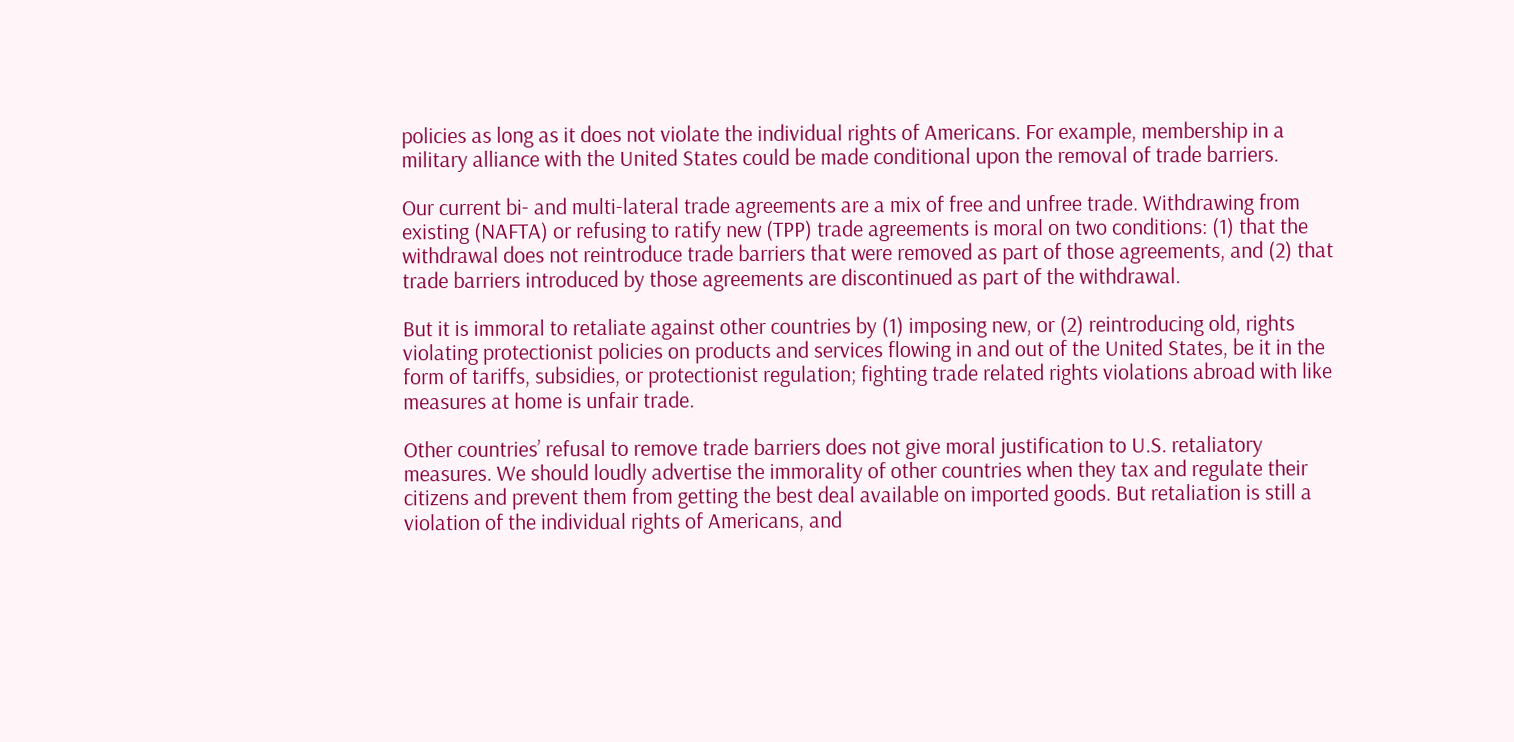policies as long as it does not violate the individual rights of Americans. For example, membership in a military alliance with the United States could be made conditional upon the removal of trade barriers.

Our current bi- and multi-lateral trade agreements are a mix of free and unfree trade. Withdrawing from existing (NAFTA) or refusing to ratify new (TPP) trade agreements is moral on two conditions: (1) that the withdrawal does not reintroduce trade barriers that were removed as part of those agreements, and (2) that trade barriers introduced by those agreements are discontinued as part of the withdrawal.

But it is immoral to retaliate against other countries by (1) imposing new, or (2) reintroducing old, rights violating protectionist policies on products and services flowing in and out of the United States, be it in the form of tariffs, subsidies, or protectionist regulation; fighting trade related rights violations abroad with like measures at home is unfair trade.

Other countries’ refusal to remove trade barriers does not give moral justification to U.S. retaliatory measures. We should loudly advertise the immorality of other countries when they tax and regulate their citizens and prevent them from getting the best deal available on imported goods. But retaliation is still a violation of the individual rights of Americans, and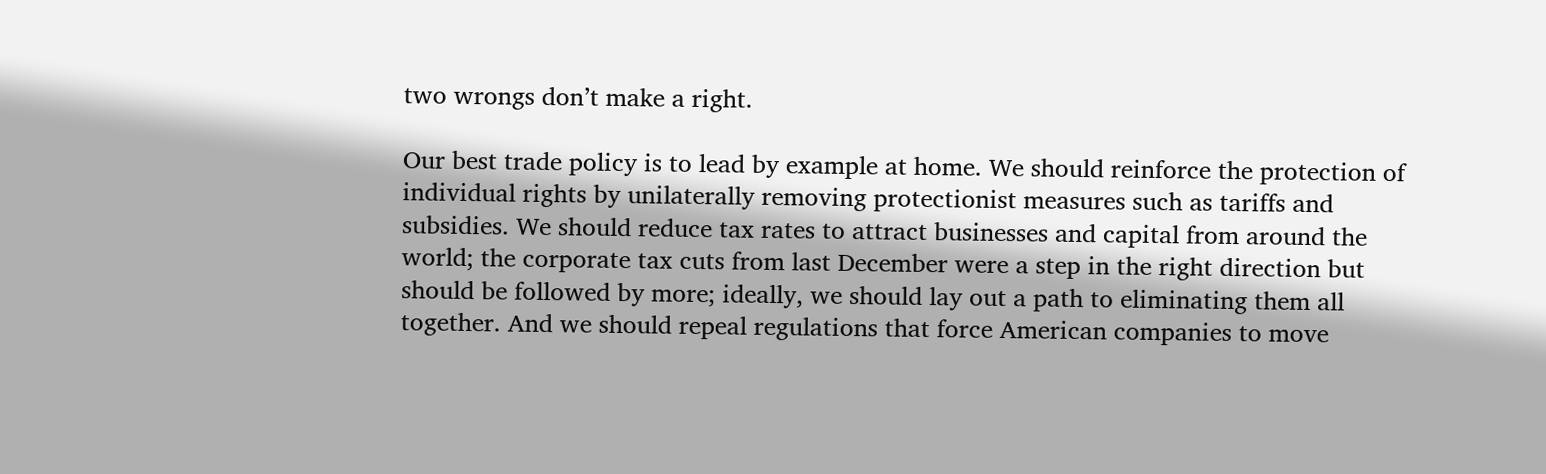two wrongs don’t make a right.

Our best trade policy is to lead by example at home. We should reinforce the protection of individual rights by unilaterally removing protectionist measures such as tariffs and subsidies. We should reduce tax rates to attract businesses and capital from around the world; the corporate tax cuts from last December were a step in the right direction but should be followed by more; ideally, we should lay out a path to eliminating them all together. And we should repeal regulations that force American companies to move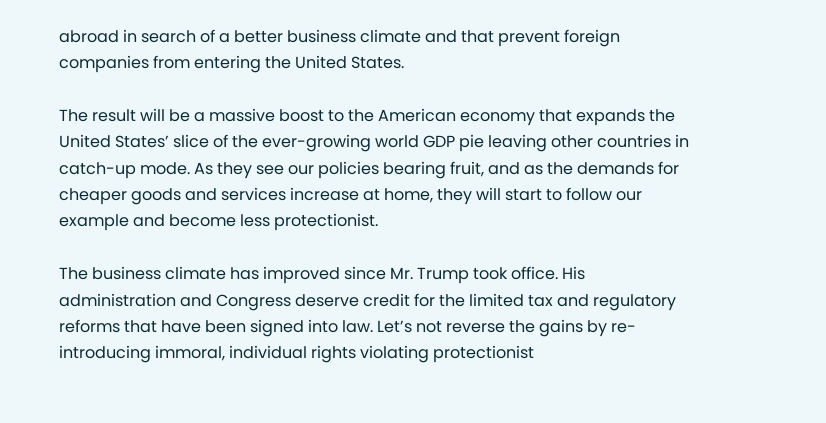abroad in search of a better business climate and that prevent foreign companies from entering the United States.

The result will be a massive boost to the American economy that expands the United States’ slice of the ever-growing world GDP pie leaving other countries in catch-up mode. As they see our policies bearing fruit, and as the demands for cheaper goods and services increase at home, they will start to follow our example and become less protectionist.

The business climate has improved since Mr. Trump took office. His administration and Congress deserve credit for the limited tax and regulatory reforms that have been signed into law. Let’s not reverse the gains by re-introducing immoral, individual rights violating protectionist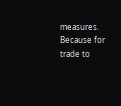measures. Because for trade to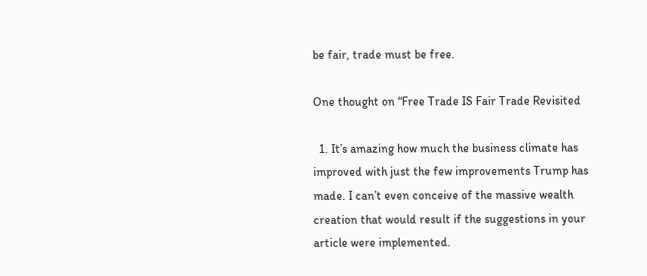be fair, trade must be free.

One thought on “Free Trade IS Fair Trade Revisited

  1. It’s amazing how much the business climate has improved with just the few improvements Trump has made. I can’t even conceive of the massive wealth creation that would result if the suggestions in your article were implemented.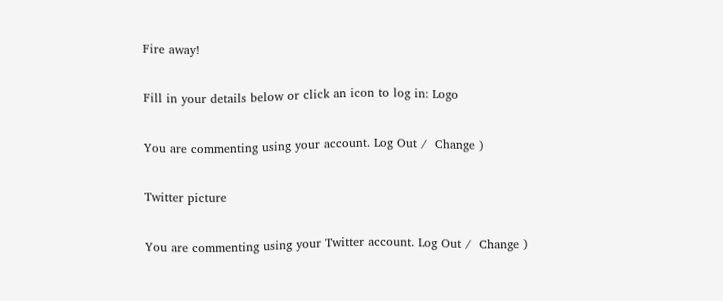Fire away!

Fill in your details below or click an icon to log in: Logo

You are commenting using your account. Log Out /  Change )

Twitter picture

You are commenting using your Twitter account. Log Out /  Change )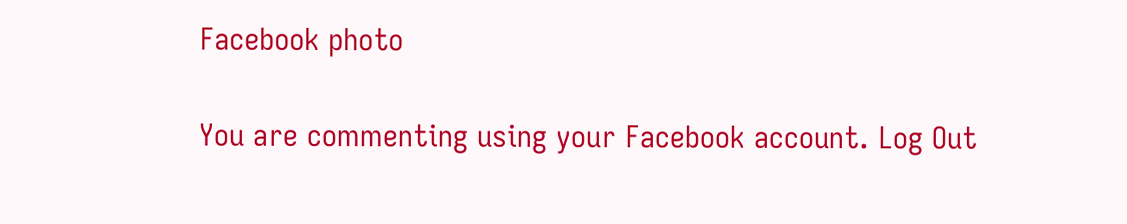Facebook photo

You are commenting using your Facebook account. Log Out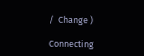/  Change )

Connecting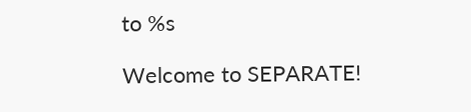to %s

Welcome to SEPARATE!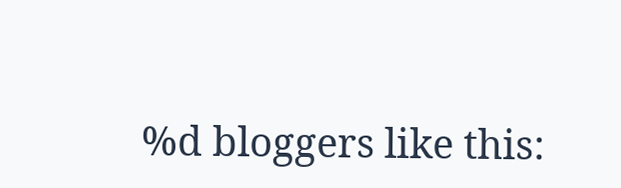%d bloggers like this: